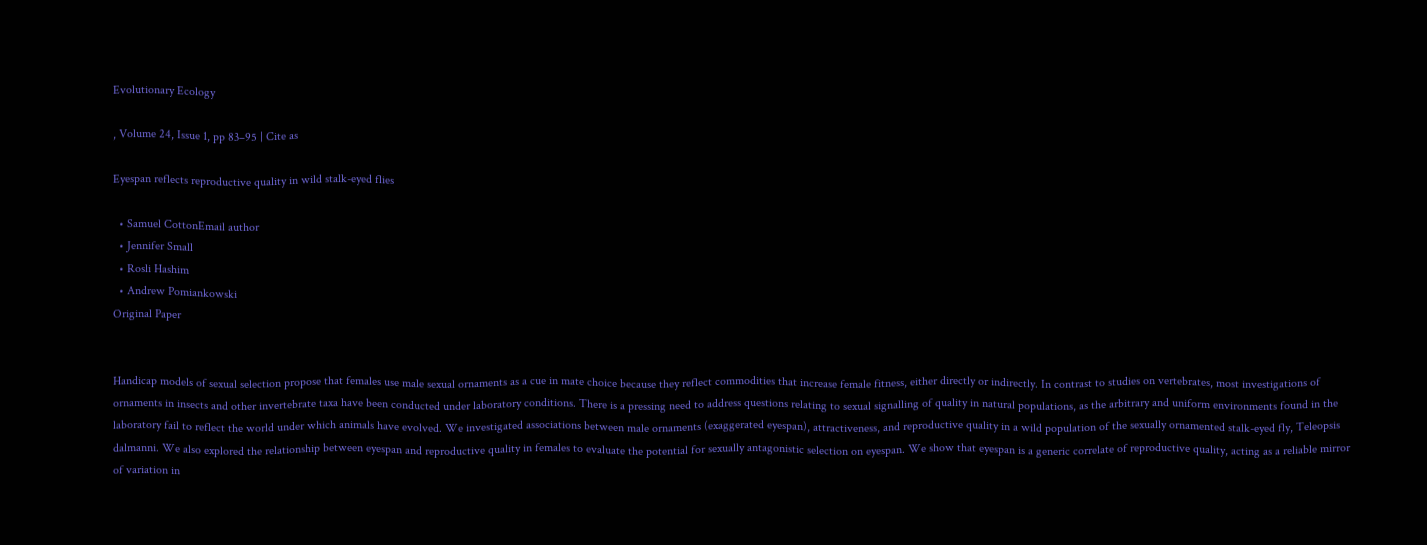Evolutionary Ecology

, Volume 24, Issue 1, pp 83–95 | Cite as

Eyespan reflects reproductive quality in wild stalk-eyed flies

  • Samuel CottonEmail author
  • Jennifer Small
  • Rosli Hashim
  • Andrew Pomiankowski
Original Paper


Handicap models of sexual selection propose that females use male sexual ornaments as a cue in mate choice because they reflect commodities that increase female fitness, either directly or indirectly. In contrast to studies on vertebrates, most investigations of ornaments in insects and other invertebrate taxa have been conducted under laboratory conditions. There is a pressing need to address questions relating to sexual signalling of quality in natural populations, as the arbitrary and uniform environments found in the laboratory fail to reflect the world under which animals have evolved. We investigated associations between male ornaments (exaggerated eyespan), attractiveness, and reproductive quality in a wild population of the sexually ornamented stalk-eyed fly, Teleopsis dalmanni. We also explored the relationship between eyespan and reproductive quality in females to evaluate the potential for sexually antagonistic selection on eyespan. We show that eyespan is a generic correlate of reproductive quality, acting as a reliable mirror of variation in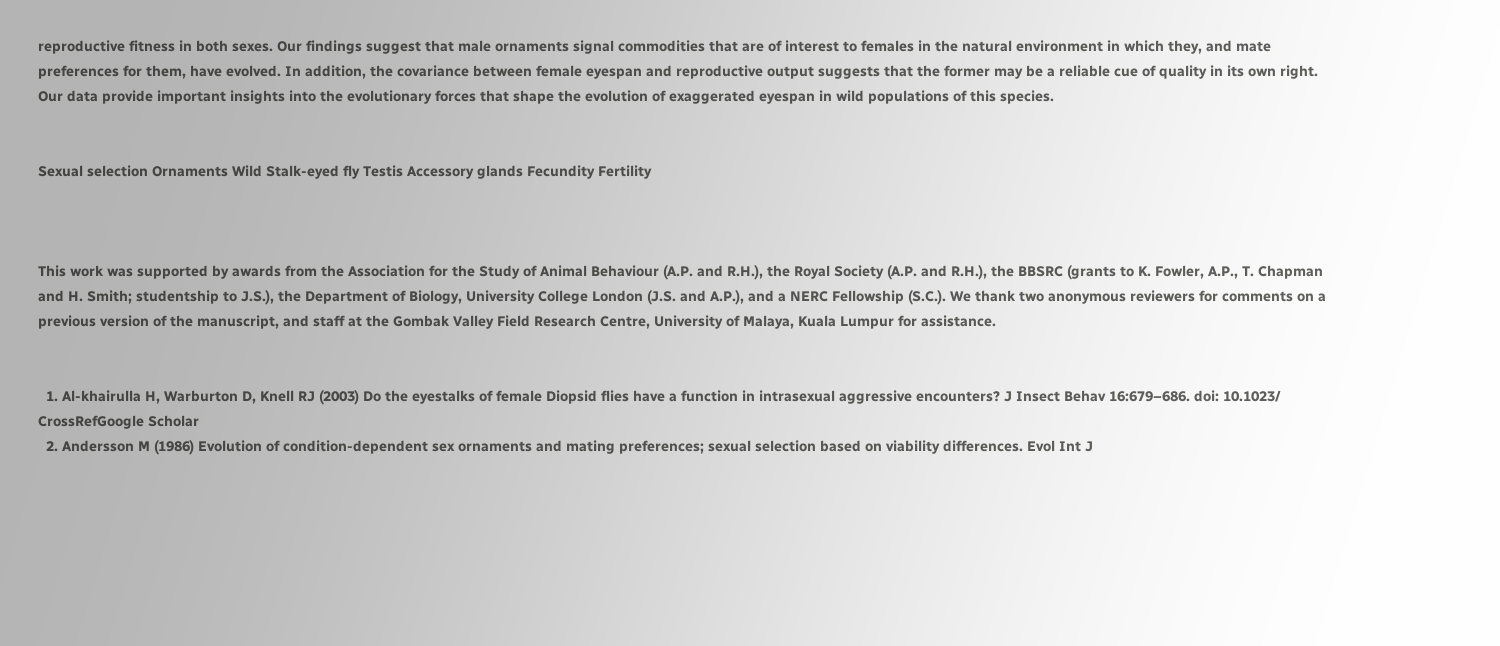reproductive fitness in both sexes. Our findings suggest that male ornaments signal commodities that are of interest to females in the natural environment in which they, and mate preferences for them, have evolved. In addition, the covariance between female eyespan and reproductive output suggests that the former may be a reliable cue of quality in its own right. Our data provide important insights into the evolutionary forces that shape the evolution of exaggerated eyespan in wild populations of this species.


Sexual selection Ornaments Wild Stalk-eyed fly Testis Accessory glands Fecundity Fertility



This work was supported by awards from the Association for the Study of Animal Behaviour (A.P. and R.H.), the Royal Society (A.P. and R.H.), the BBSRC (grants to K. Fowler, A.P., T. Chapman and H. Smith; studentship to J.S.), the Department of Biology, University College London (J.S. and A.P.), and a NERC Fellowship (S.C.). We thank two anonymous reviewers for comments on a previous version of the manuscript, and staff at the Gombak Valley Field Research Centre, University of Malaya, Kuala Lumpur for assistance.


  1. Al-khairulla H, Warburton D, Knell RJ (2003) Do the eyestalks of female Diopsid flies have a function in intrasexual aggressive encounters? J Insect Behav 16:679–686. doi: 10.1023/ CrossRefGoogle Scholar
  2. Andersson M (1986) Evolution of condition-dependent sex ornaments and mating preferences; sexual selection based on viability differences. Evol Int J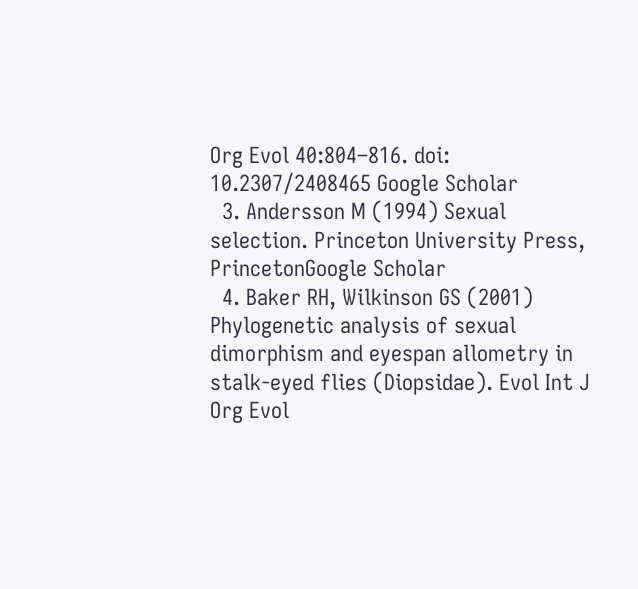Org Evol 40:804–816. doi: 10.2307/2408465 Google Scholar
  3. Andersson M (1994) Sexual selection. Princeton University Press, PrincetonGoogle Scholar
  4. Baker RH, Wilkinson GS (2001) Phylogenetic analysis of sexual dimorphism and eyespan allometry in stalk-eyed flies (Diopsidae). Evol Int J Org Evol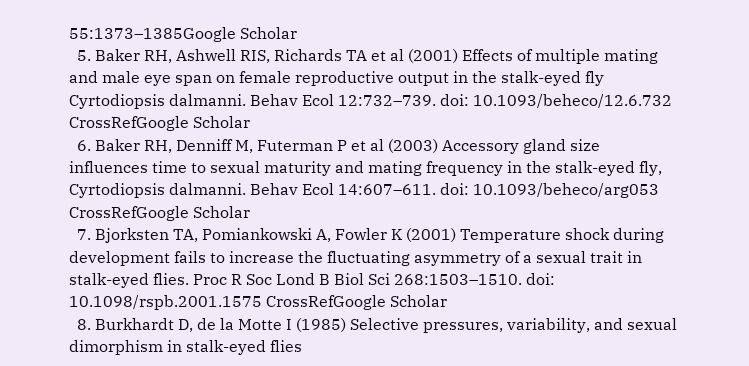55:1373–1385Google Scholar
  5. Baker RH, Ashwell RIS, Richards TA et al (2001) Effects of multiple mating and male eye span on female reproductive output in the stalk-eyed fly Cyrtodiopsis dalmanni. Behav Ecol 12:732–739. doi: 10.1093/beheco/12.6.732 CrossRefGoogle Scholar
  6. Baker RH, Denniff M, Futerman P et al (2003) Accessory gland size influences time to sexual maturity and mating frequency in the stalk-eyed fly, Cyrtodiopsis dalmanni. Behav Ecol 14:607–611. doi: 10.1093/beheco/arg053 CrossRefGoogle Scholar
  7. Bjorksten TA, Pomiankowski A, Fowler K (2001) Temperature shock during development fails to increase the fluctuating asymmetry of a sexual trait in stalk-eyed flies. Proc R Soc Lond B Biol Sci 268:1503–1510. doi: 10.1098/rspb.2001.1575 CrossRefGoogle Scholar
  8. Burkhardt D, de la Motte I (1985) Selective pressures, variability, and sexual dimorphism in stalk-eyed flies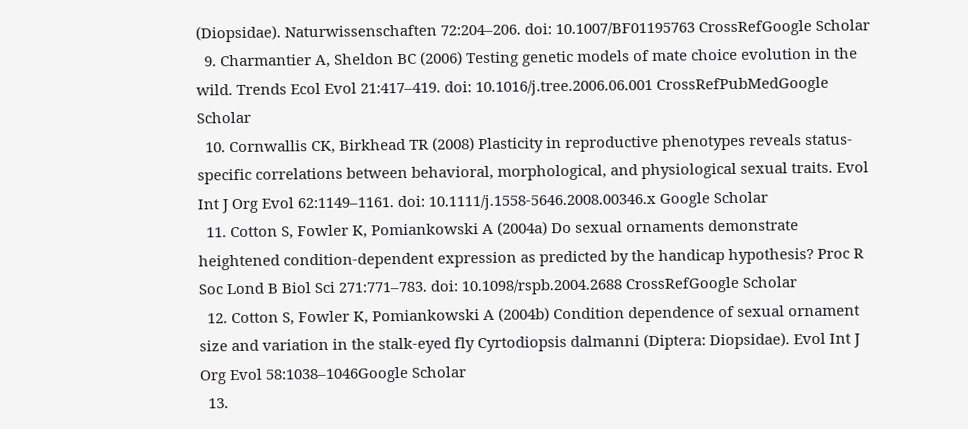(Diopsidae). Naturwissenschaften 72:204–206. doi: 10.1007/BF01195763 CrossRefGoogle Scholar
  9. Charmantier A, Sheldon BC (2006) Testing genetic models of mate choice evolution in the wild. Trends Ecol Evol 21:417–419. doi: 10.1016/j.tree.2006.06.001 CrossRefPubMedGoogle Scholar
  10. Cornwallis CK, Birkhead TR (2008) Plasticity in reproductive phenotypes reveals status-specific correlations between behavioral, morphological, and physiological sexual traits. Evol Int J Org Evol 62:1149–1161. doi: 10.1111/j.1558-5646.2008.00346.x Google Scholar
  11. Cotton S, Fowler K, Pomiankowski A (2004a) Do sexual ornaments demonstrate heightened condition-dependent expression as predicted by the handicap hypothesis? Proc R Soc Lond B Biol Sci 271:771–783. doi: 10.1098/rspb.2004.2688 CrossRefGoogle Scholar
  12. Cotton S, Fowler K, Pomiankowski A (2004b) Condition dependence of sexual ornament size and variation in the stalk-eyed fly Cyrtodiopsis dalmanni (Diptera: Diopsidae). Evol Int J Org Evol 58:1038–1046Google Scholar
  13.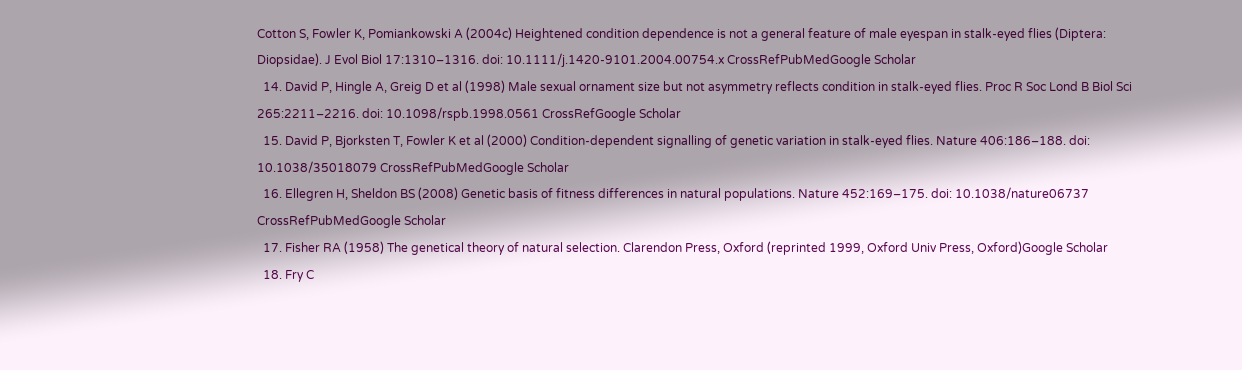Cotton S, Fowler K, Pomiankowski A (2004c) Heightened condition dependence is not a general feature of male eyespan in stalk-eyed flies (Diptera: Diopsidae). J Evol Biol 17:1310–1316. doi: 10.1111/j.1420-9101.2004.00754.x CrossRefPubMedGoogle Scholar
  14. David P, Hingle A, Greig D et al (1998) Male sexual ornament size but not asymmetry reflects condition in stalk-eyed flies. Proc R Soc Lond B Biol Sci 265:2211–2216. doi: 10.1098/rspb.1998.0561 CrossRefGoogle Scholar
  15. David P, Bjorksten T, Fowler K et al (2000) Condition-dependent signalling of genetic variation in stalk-eyed flies. Nature 406:186–188. doi: 10.1038/35018079 CrossRefPubMedGoogle Scholar
  16. Ellegren H, Sheldon BS (2008) Genetic basis of fitness differences in natural populations. Nature 452:169–175. doi: 10.1038/nature06737 CrossRefPubMedGoogle Scholar
  17. Fisher RA (1958) The genetical theory of natural selection. Clarendon Press, Oxford (reprinted 1999, Oxford Univ Press, Oxford)Google Scholar
  18. Fry C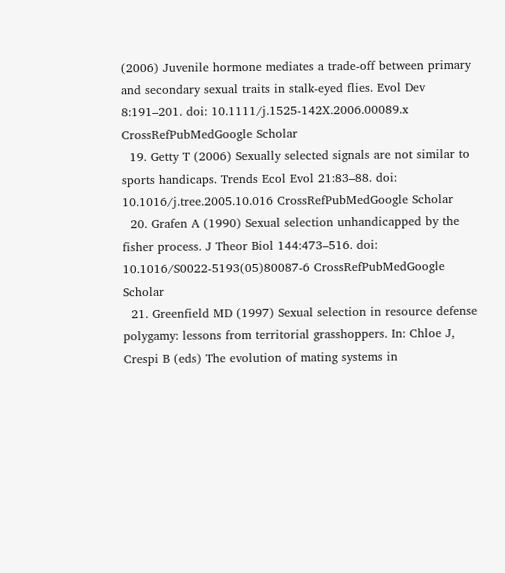(2006) Juvenile hormone mediates a trade-off between primary and secondary sexual traits in stalk-eyed flies. Evol Dev 8:191–201. doi: 10.1111/j.1525-142X.2006.00089.x CrossRefPubMedGoogle Scholar
  19. Getty T (2006) Sexually selected signals are not similar to sports handicaps. Trends Ecol Evol 21:83–88. doi: 10.1016/j.tree.2005.10.016 CrossRefPubMedGoogle Scholar
  20. Grafen A (1990) Sexual selection unhandicapped by the fisher process. J Theor Biol 144:473–516. doi: 10.1016/S0022-5193(05)80087-6 CrossRefPubMedGoogle Scholar
  21. Greenfield MD (1997) Sexual selection in resource defense polygamy: lessons from territorial grasshoppers. In: Chloe J, Crespi B (eds) The evolution of mating systems in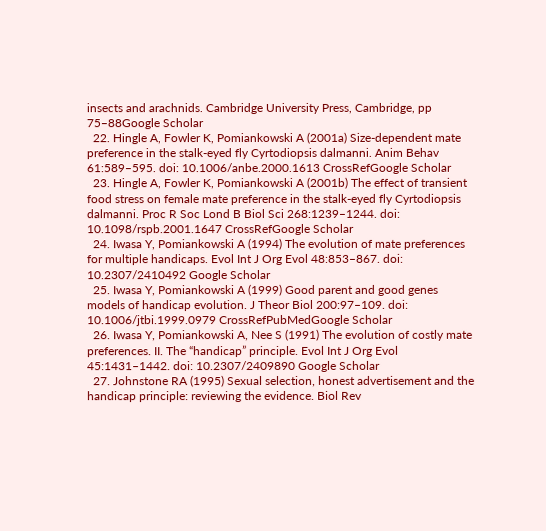insects and arachnids. Cambridge University Press, Cambridge, pp 75–88Google Scholar
  22. Hingle A, Fowler K, Pomiankowski A (2001a) Size-dependent mate preference in the stalk-eyed fly Cyrtodiopsis dalmanni. Anim Behav 61:589–595. doi: 10.1006/anbe.2000.1613 CrossRefGoogle Scholar
  23. Hingle A, Fowler K, Pomiankowski A (2001b) The effect of transient food stress on female mate preference in the stalk-eyed fly Cyrtodiopsis dalmanni. Proc R Soc Lond B Biol Sci 268:1239–1244. doi: 10.1098/rspb.2001.1647 CrossRefGoogle Scholar
  24. Iwasa Y, Pomiankowski A (1994) The evolution of mate preferences for multiple handicaps. Evol Int J Org Evol 48:853–867. doi: 10.2307/2410492 Google Scholar
  25. Iwasa Y, Pomiankowski A (1999) Good parent and good genes models of handicap evolution. J Theor Biol 200:97–109. doi: 10.1006/jtbi.1999.0979 CrossRefPubMedGoogle Scholar
  26. Iwasa Y, Pomiankowski A, Nee S (1991) The evolution of costly mate preferences. II. The “handicap” principle. Evol Int J Org Evol 45:1431–1442. doi: 10.2307/2409890 Google Scholar
  27. Johnstone RA (1995) Sexual selection, honest advertisement and the handicap principle: reviewing the evidence. Biol Rev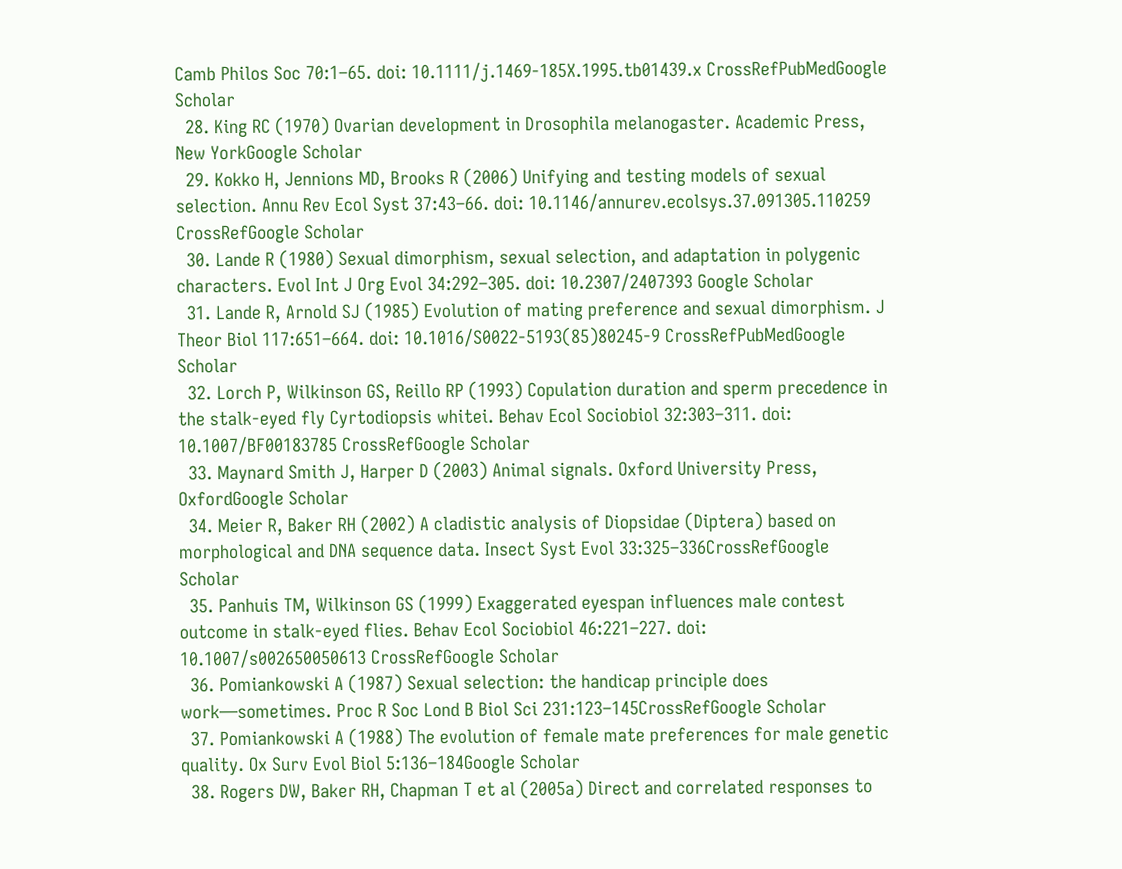Camb Philos Soc 70:1–65. doi: 10.1111/j.1469-185X.1995.tb01439.x CrossRefPubMedGoogle Scholar
  28. King RC (1970) Ovarian development in Drosophila melanogaster. Academic Press, New YorkGoogle Scholar
  29. Kokko H, Jennions MD, Brooks R (2006) Unifying and testing models of sexual selection. Annu Rev Ecol Syst 37:43–66. doi: 10.1146/annurev.ecolsys.37.091305.110259 CrossRefGoogle Scholar
  30. Lande R (1980) Sexual dimorphism, sexual selection, and adaptation in polygenic characters. Evol Int J Org Evol 34:292–305. doi: 10.2307/2407393 Google Scholar
  31. Lande R, Arnold SJ (1985) Evolution of mating preference and sexual dimorphism. J Theor Biol 117:651–664. doi: 10.1016/S0022-5193(85)80245-9 CrossRefPubMedGoogle Scholar
  32. Lorch P, Wilkinson GS, Reillo RP (1993) Copulation duration and sperm precedence in the stalk-eyed fly Cyrtodiopsis whitei. Behav Ecol Sociobiol 32:303–311. doi: 10.1007/BF00183785 CrossRefGoogle Scholar
  33. Maynard Smith J, Harper D (2003) Animal signals. Oxford University Press, OxfordGoogle Scholar
  34. Meier R, Baker RH (2002) A cladistic analysis of Diopsidae (Diptera) based on morphological and DNA sequence data. Insect Syst Evol 33:325–336CrossRefGoogle Scholar
  35. Panhuis TM, Wilkinson GS (1999) Exaggerated eyespan influences male contest outcome in stalk-eyed flies. Behav Ecol Sociobiol 46:221–227. doi: 10.1007/s002650050613 CrossRefGoogle Scholar
  36. Pomiankowski A (1987) Sexual selection: the handicap principle does work—sometimes. Proc R Soc Lond B Biol Sci 231:123–145CrossRefGoogle Scholar
  37. Pomiankowski A (1988) The evolution of female mate preferences for male genetic quality. Ox Surv Evol Biol 5:136–184Google Scholar
  38. Rogers DW, Baker RH, Chapman T et al (2005a) Direct and correlated responses to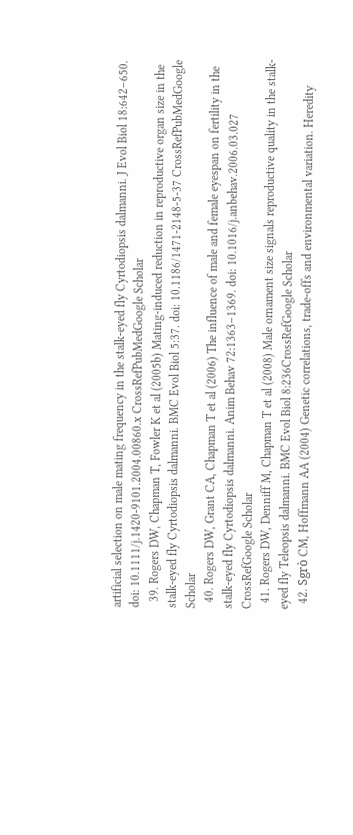artificial selection on male mating frequency in the stalk-eyed fly Cyrtodiopsis dalmanni. J Evol Biol 18:642–650. doi: 10.1111/j.1420-9101.2004.00860.x CrossRefPubMedGoogle Scholar
  39. Rogers DW, Chapman T, Fowler K et al (2005b) Mating-induced reduction in reproductive organ size in the stalk-eyed fly Cyrtodiopsis dalmanni. BMC Evol Biol 5:37. doi: 10.1186/1471-2148-5-37 CrossRefPubMedGoogle Scholar
  40. Rogers DW, Grant CA, Chapman T et al (2006) The influence of male and female eyespan on fertility in the stalk-eyed fly Cyrtodiopsis dalmanni. Anim Behav 72:1363–1369. doi: 10.1016/j.anbehav.2006.03.027 CrossRefGoogle Scholar
  41. Rogers DW, Denniff M, Chapman T et al (2008) Male ornament size signals reproductive quality in the stalk-eyed fly Teleopsis dalmanni. BMC Evol Biol 8:236CrossRefGoogle Scholar
  42. Sgrò CM, Hoffmann AA (2004) Genetic correlations, trade-offs and environmental variation. Heredity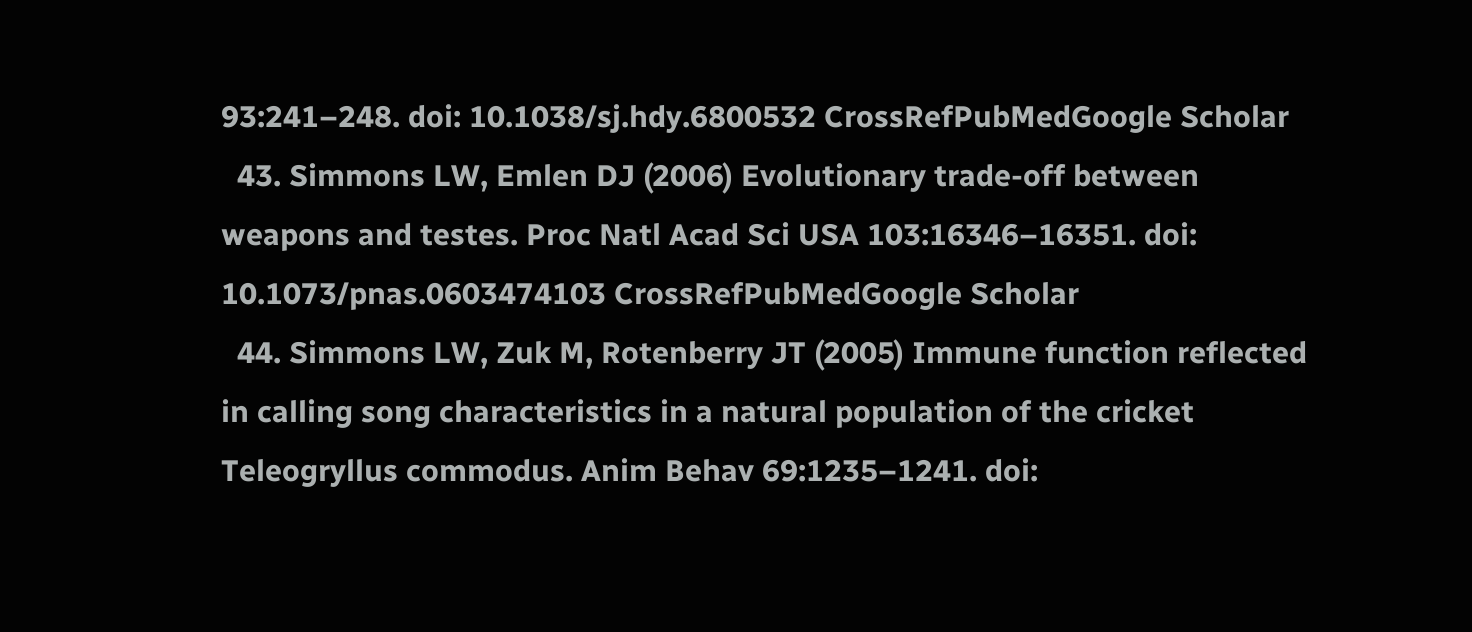93:241–248. doi: 10.1038/sj.hdy.6800532 CrossRefPubMedGoogle Scholar
  43. Simmons LW, Emlen DJ (2006) Evolutionary trade-off between weapons and testes. Proc Natl Acad Sci USA 103:16346–16351. doi: 10.1073/pnas.0603474103 CrossRefPubMedGoogle Scholar
  44. Simmons LW, Zuk M, Rotenberry JT (2005) Immune function reflected in calling song characteristics in a natural population of the cricket Teleogryllus commodus. Anim Behav 69:1235–1241. doi: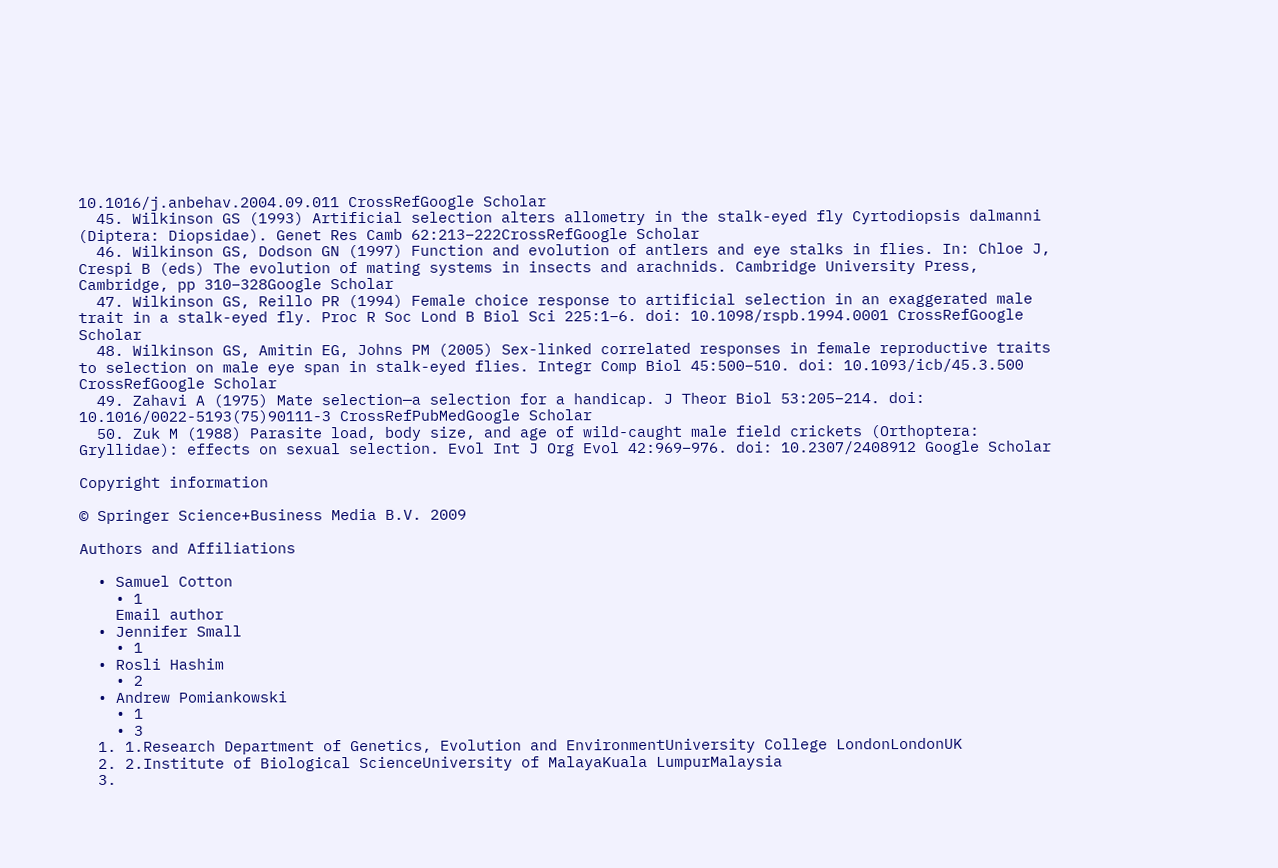10.1016/j.anbehav.2004.09.011 CrossRefGoogle Scholar
  45. Wilkinson GS (1993) Artificial selection alters allometry in the stalk-eyed fly Cyrtodiopsis dalmanni (Diptera: Diopsidae). Genet Res Camb 62:213–222CrossRefGoogle Scholar
  46. Wilkinson GS, Dodson GN (1997) Function and evolution of antlers and eye stalks in flies. In: Chloe J, Crespi B (eds) The evolution of mating systems in insects and arachnids. Cambridge University Press, Cambridge, pp 310–328Google Scholar
  47. Wilkinson GS, Reillo PR (1994) Female choice response to artificial selection in an exaggerated male trait in a stalk-eyed fly. Proc R Soc Lond B Biol Sci 225:1–6. doi: 10.1098/rspb.1994.0001 CrossRefGoogle Scholar
  48. Wilkinson GS, Amitin EG, Johns PM (2005) Sex-linked correlated responses in female reproductive traits to selection on male eye span in stalk-eyed flies. Integr Comp Biol 45:500–510. doi: 10.1093/icb/45.3.500 CrossRefGoogle Scholar
  49. Zahavi A (1975) Mate selection—a selection for a handicap. J Theor Biol 53:205–214. doi: 10.1016/0022-5193(75)90111-3 CrossRefPubMedGoogle Scholar
  50. Zuk M (1988) Parasite load, body size, and age of wild-caught male field crickets (Orthoptera: Gryllidae): effects on sexual selection. Evol Int J Org Evol 42:969–976. doi: 10.2307/2408912 Google Scholar

Copyright information

© Springer Science+Business Media B.V. 2009

Authors and Affiliations

  • Samuel Cotton
    • 1
    Email author
  • Jennifer Small
    • 1
  • Rosli Hashim
    • 2
  • Andrew Pomiankowski
    • 1
    • 3
  1. 1.Research Department of Genetics, Evolution and EnvironmentUniversity College LondonLondonUK
  2. 2.Institute of Biological ScienceUniversity of MalayaKuala LumpurMalaysia
  3.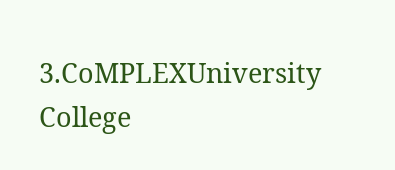3.CoMPLEXUniversity College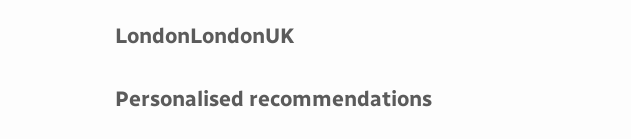LondonLondonUK

Personalised recommendations